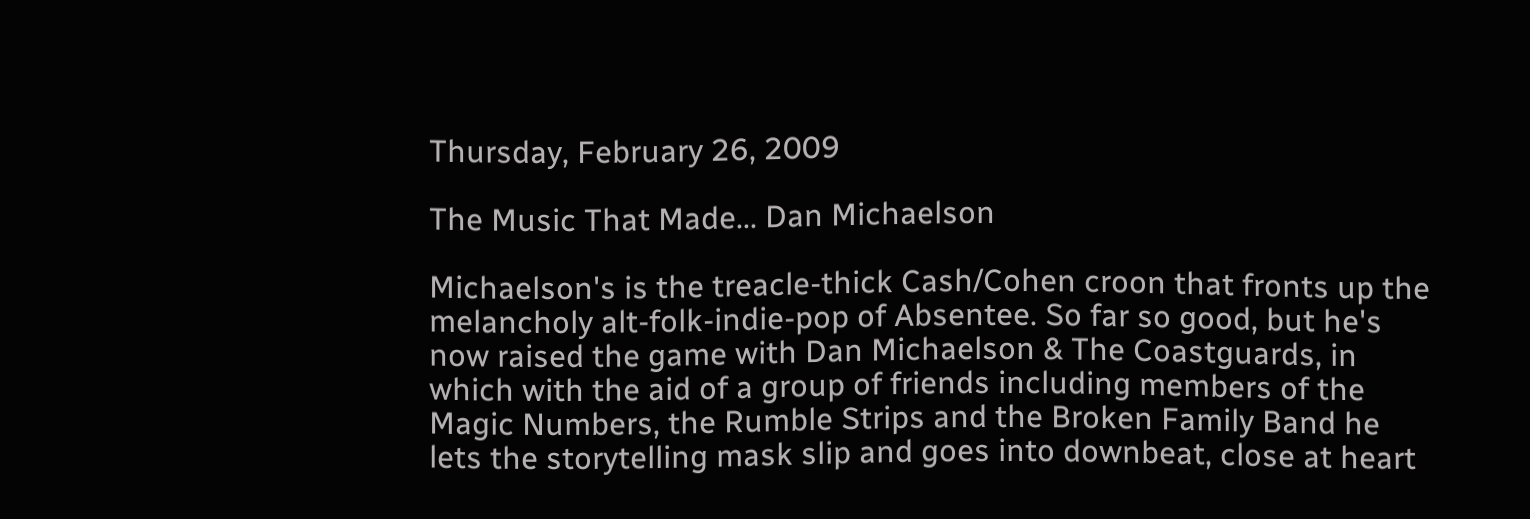Thursday, February 26, 2009

The Music That Made... Dan Michaelson

Michaelson's is the treacle-thick Cash/Cohen croon that fronts up the melancholy alt-folk-indie-pop of Absentee. So far so good, but he's now raised the game with Dan Michaelson & The Coastguards, in which with the aid of a group of friends including members of the Magic Numbers, the Rumble Strips and the Broken Family Band he lets the storytelling mask slip and goes into downbeat, close at heart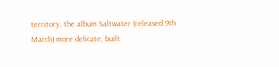territory, the album Saltwater (released 9th March) more delicate, built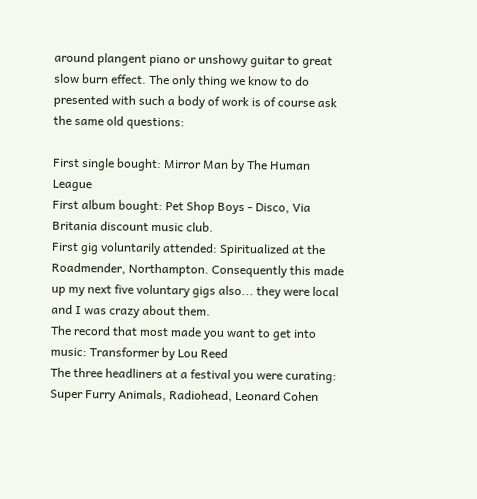around plangent piano or unshowy guitar to great slow burn effect. The only thing we know to do presented with such a body of work is of course ask the same old questions:

First single bought: Mirror Man by The Human League
First album bought: Pet Shop Boys - Disco, Via Britania discount music club.
First gig voluntarily attended: Spiritualized at the Roadmender, Northampton. Consequently this made up my next five voluntary gigs also... they were local and I was crazy about them.
The record that most made you want to get into music: Transformer by Lou Reed
The three headliners at a festival you were curating: Super Furry Animals, Radiohead, Leonard Cohen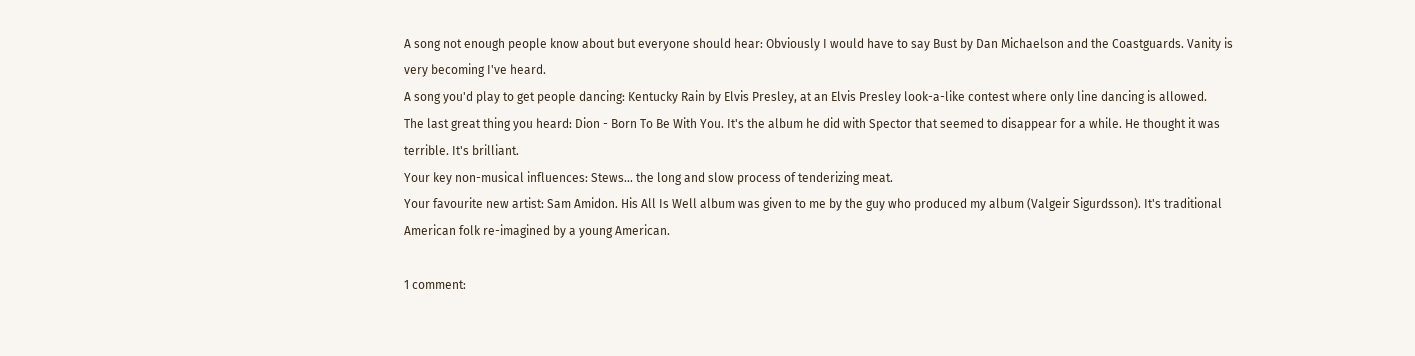A song not enough people know about but everyone should hear: Obviously I would have to say Bust by Dan Michaelson and the Coastguards. Vanity is very becoming I've heard.
A song you'd play to get people dancing: Kentucky Rain by Elvis Presley, at an Elvis Presley look-a-like contest where only line dancing is allowed.
The last great thing you heard: Dion - Born To Be With You. It's the album he did with Spector that seemed to disappear for a while. He thought it was terrible. It's brilliant.
Your key non-musical influences: Stews... the long and slow process of tenderizing meat.
Your favourite new artist: Sam Amidon. His All Is Well album was given to me by the guy who produced my album (Valgeir Sigurdsson). It's traditional American folk re-imagined by a young American.

1 comment: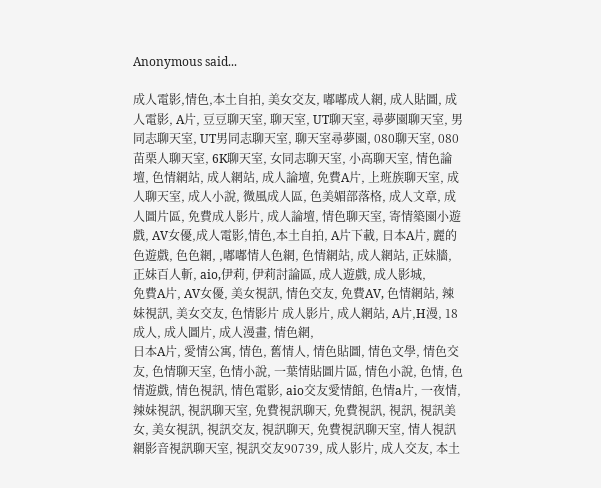Anonymous said...

成人電影,情色,本土自拍, 美女交友, 嘟嘟成人網, 成人貼圖, 成人電影, A片, 豆豆聊天室, 聊天室, UT聊天室, 尋夢園聊天室, 男同志聊天室, UT男同志聊天室, 聊天室尋夢園, 080聊天室, 080苗栗人聊天室, 6K聊天室, 女同志聊天室, 小高聊天室, 情色論壇, 色情網站, 成人網站, 成人論壇, 免費A片, 上班族聊天室, 成人聊天室, 成人小說, 微風成人區, 色美媚部落格, 成人文章, 成人圖片區, 免費成人影片, 成人論壇, 情色聊天室, 寄情築園小遊戲, AV女優,成人電影,情色,本土自拍, A片下載, 日本A片, 麗的色遊戲, 色色網, ,嘟嘟情人色網, 色情網站, 成人網站, 正妹牆, 正妹百人斬, aio,伊莉, 伊莉討論區, 成人遊戲, 成人影城,
免費A片, AV女優, 美女視訊, 情色交友, 免費AV, 色情網站, 辣妹視訊, 美女交友, 色情影片 成人影片, 成人網站, A片,H漫, 18成人, 成人圖片, 成人漫畫, 情色網,
日本A片, 愛情公寓, 情色, 舊情人, 情色貼圖, 情色文學, 情色交友, 色情聊天室, 色情小說, 一葉情貼圖片區, 情色小說, 色情, 色情遊戲, 情色視訊, 情色電影, aio交友愛情館, 色情a片, 一夜情, 辣妹視訊, 視訊聊天室, 免費視訊聊天, 免費視訊, 視訊, 視訊美女, 美女視訊, 視訊交友, 視訊聊天, 免費視訊聊天室, 情人視訊網影音視訊聊天室, 視訊交友90739, 成人影片, 成人交友, 本土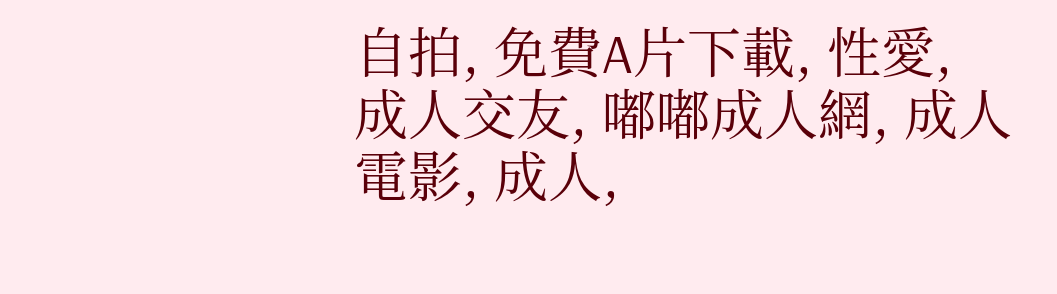自拍, 免費A片下載, 性愛,
成人交友, 嘟嘟成人網, 成人電影, 成人,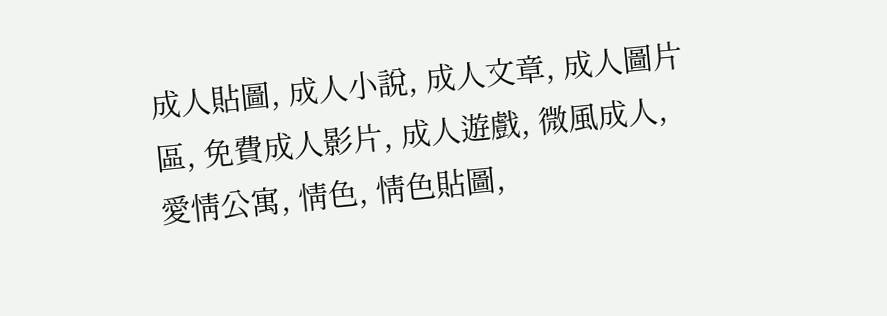成人貼圖, 成人小說, 成人文章, 成人圖片區, 免費成人影片, 成人遊戲, 微風成人, 愛情公寓, 情色, 情色貼圖,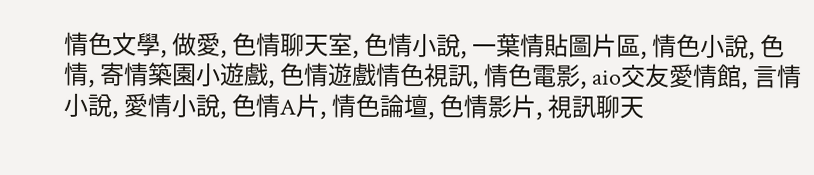情色文學, 做愛, 色情聊天室, 色情小說, 一葉情貼圖片區, 情色小說, 色情, 寄情築園小遊戲, 色情遊戲情色視訊, 情色電影, aio交友愛情館, 言情小說, 愛情小說, 色情A片, 情色論壇, 色情影片, 視訊聊天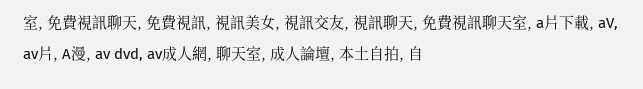室, 免費視訊聊天, 免費視訊, 視訊美女, 視訊交友, 視訊聊天, 免費視訊聊天室, a片下載, aV, av片, A漫, av dvd, av成人網, 聊天室, 成人論壇, 本土自拍, 自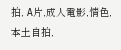拍, A片,成人電影,情色,本土自拍,